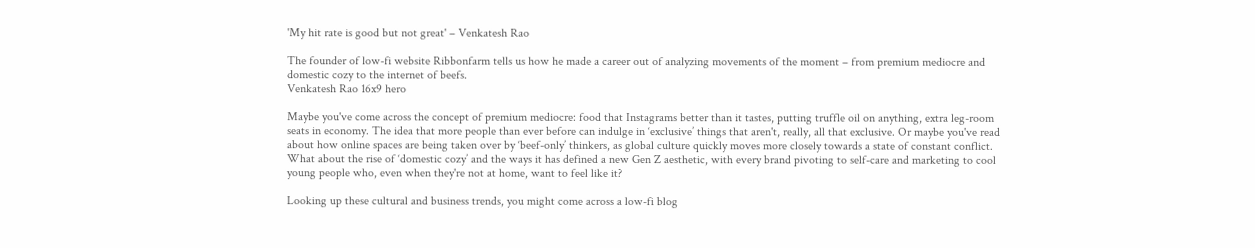'My hit rate is good but not great' – Venkatesh Rao

The founder of low-fi website Ribbonfarm tells us how he made a career out of analyzing movements of the moment – from premium mediocre and domestic cozy to the internet of beefs.
Venkatesh Rao 16x9 hero

Maybe you've come across the concept of premium mediocre: food that Instagrams better than it tastes, putting truffle oil on anything, extra leg-room seats in economy. The idea that more people than ever before can indulge in ‘exclusive’ things that aren't, really, all that exclusive. Or maybe you've read about how online spaces are being taken over by ‘beef-only’ thinkers, as global culture quickly moves more closely towards a state of constant conflict. What about the rise of ‘domestic cozy’ and the ways it has defined a new Gen Z aesthetic, with every brand pivoting to self-care and marketing to cool young people who, even when they're not at home, want to feel like it?

Looking up these cultural and business trends, you might come across a low-fi blog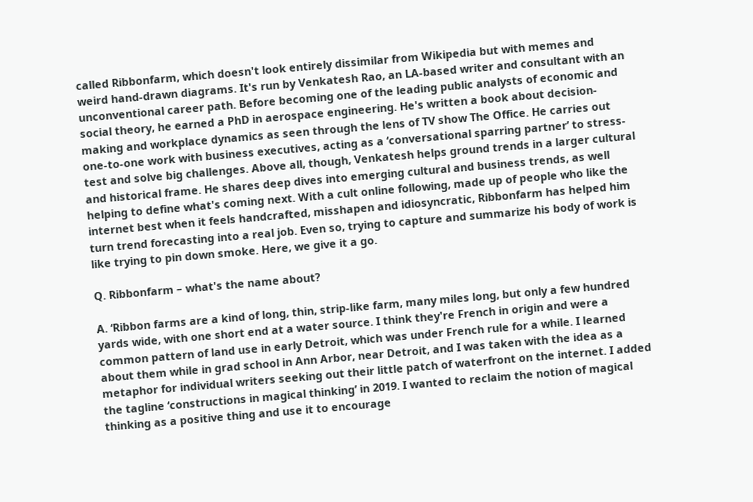called Ribbonfarm, which doesn't look entirely dissimilar from Wikipedia but with memes and weird hand-drawn diagrams. It's run by Venkatesh Rao, an LA-based writer and consultant with an unconventional career path. Before becoming one of the leading public analysts of economic and social theory, he earned a PhD in aerospace engineering. He's written a book about decision-making and workplace dynamics as seen through the lens of TV show The Office. He carries out one-to-one work with business executives, acting as a ‘conversational sparring partner’ to stress-test and solve big challenges. Above all, though, Venkatesh helps ground trends in a larger cultural and historical frame. He shares deep dives into emerging cultural and business trends, as well helping to define what's coming next. With a cult online following, made up of people who like the internet best when it feels handcrafted, misshapen and idiosyncratic, Ribbonfarm has helped him turn trend forecasting into a real job. Even so, trying to capture and summarize his body of work is like trying to pin down smoke. Here, we give it a go.

Q. Ribbonfarm – what's the name about?

A. ‘Ribbon farms are a kind of long, thin, strip-like farm, many miles long, but only a few hundred yards wide, with one short end at a water source. I think they're French in origin and were a common pattern of land use in early Detroit, which was under French rule for a while. I learned about them while in grad school in Ann Arbor, near Detroit, and I was taken with the idea as a metaphor for individual writers seeking out their little patch of waterfront on the internet. I added the tagline ‘constructions in magical thinking’ in 2019. I wanted to reclaim the notion of magical thinking as a positive thing and use it to encourage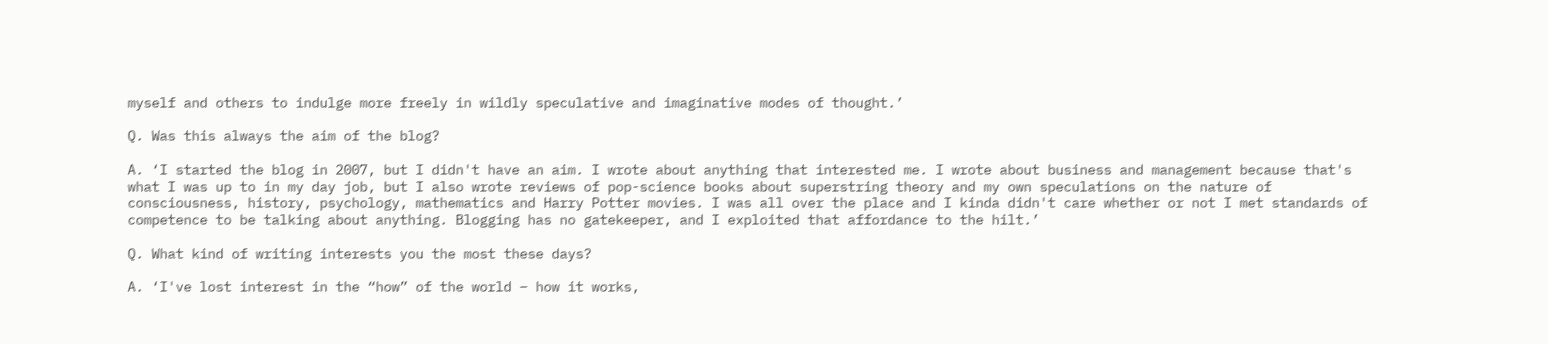myself and others to indulge more freely in wildly speculative and imaginative modes of thought.’

Q. Was this always the aim of the blog?

A. ‘I started the blog in 2007, but I didn't have an aim. I wrote about anything that interested me. I wrote about business and management because that's what I was up to in my day job, but I also wrote reviews of pop-science books about superstring theory and my own speculations on the nature of consciousness, history, psychology, mathematics and Harry Potter movies. I was all over the place and I kinda didn't care whether or not I met standards of competence to be talking about anything. Blogging has no gatekeeper, and I exploited that affordance to the hilt.’

Q. What kind of writing interests you the most these days?

A. ‘I've lost interest in the “how” of the world – how it works,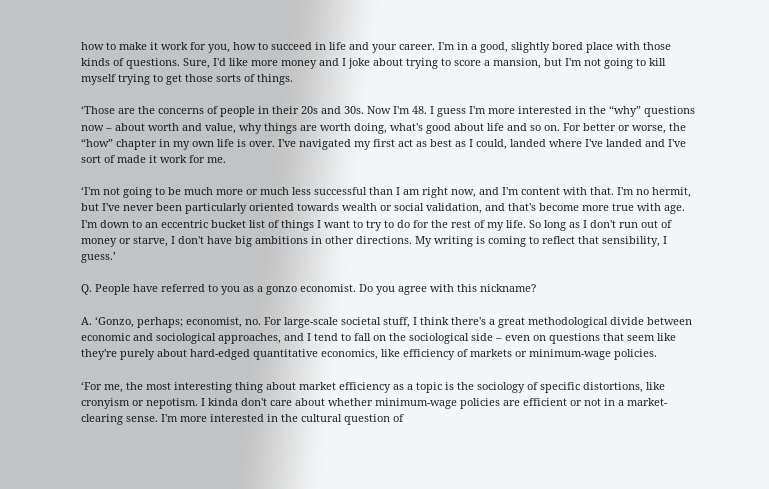how to make it work for you, how to succeed in life and your career. I'm in a good, slightly bored place with those kinds of questions. Sure, I'd like more money and I joke about trying to score a mansion, but I'm not going to kill myself trying to get those sorts of things.

‘Those are the concerns of people in their 20s and 30s. Now I'm 48. I guess I'm more interested in the “why” questions now – about worth and value, why things are worth doing, what's good about life and so on. For better or worse, the “how” chapter in my own life is over. I've navigated my first act as best as I could, landed where I've landed and I've sort of made it work for me.

‘I'm not going to be much more or much less successful than I am right now, and I'm content with that. I'm no hermit, but I've never been particularly oriented towards wealth or social validation, and that's become more true with age. I'm down to an eccentric bucket list of things I want to try to do for the rest of my life. So long as I don't run out of money or starve, I don't have big ambitions in other directions. My writing is coming to reflect that sensibility, I guess.’

Q. People have referred to you as a gonzo economist. Do you agree with this nickname?

A. ‘Gonzo, perhaps; economist, no. For large-scale societal stuff, I think there's a great methodological divide between economic and sociological approaches, and I tend to fall on the sociological side – even on questions that seem like they're purely about hard-edged quantitative economics, like efficiency of markets or minimum-wage policies.

‘For me, the most interesting thing about market efficiency as a topic is the sociology of specific distortions, like cronyism or nepotism. I kinda don't care about whether minimum-wage policies are efficient or not in a market-clearing sense. I'm more interested in the cultural question of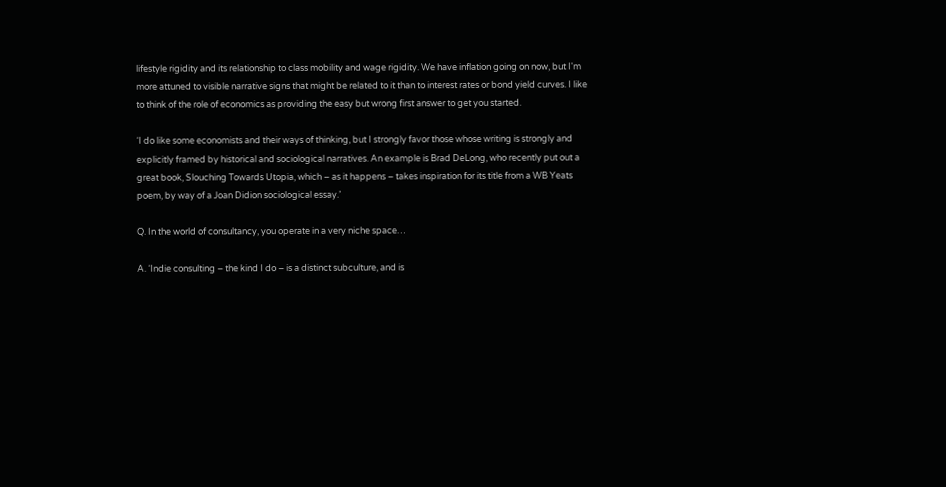lifestyle rigidity and its relationship to class mobility and wage rigidity. We have inflation going on now, but I'm more attuned to visible narrative signs that might be related to it than to interest rates or bond yield curves. I like to think of the role of economics as providing the easy but wrong first answer to get you started.

‘I do like some economists and their ways of thinking, but I strongly favor those whose writing is strongly and explicitly framed by historical and sociological narratives. An example is Brad DeLong, who recently put out a great book, Slouching Towards Utopia, which – as it happens – takes inspiration for its title from a WB Yeats poem, by way of a Joan Didion sociological essay.’

Q. In the world of consultancy, you operate in a very niche space…

A. ‘Indie consulting – the kind I do – is a distinct subculture, and is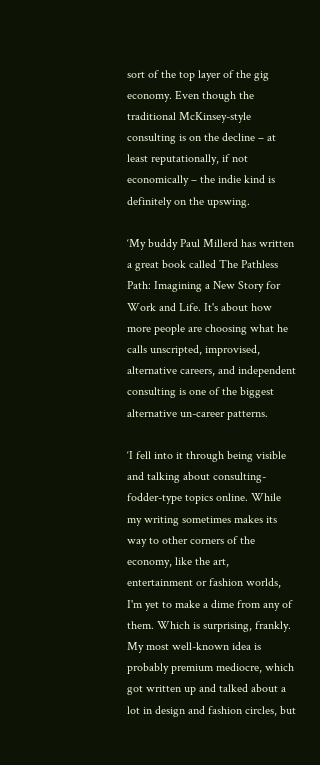sort of the top layer of the gig economy. Even though the traditional McKinsey-style consulting is on the decline – at least reputationally, if not economically – the indie kind is definitely on the upswing.

‘My buddy Paul Millerd has written a great book called The Pathless Path: Imagining a New Story for Work and Life. It's about how more people are choosing what he calls unscripted, improvised, alternative careers, and independent consulting is one of the biggest alternative un-career patterns.

‘I fell into it through being visible and talking about consulting-fodder-type topics online. While my writing sometimes makes its way to other corners of the economy, like the art, entertainment or fashion worlds, I'm yet to make a dime from any of them. Which is surprising, frankly. My most well-known idea is probably premium mediocre, which got written up and talked about a lot in design and fashion circles, but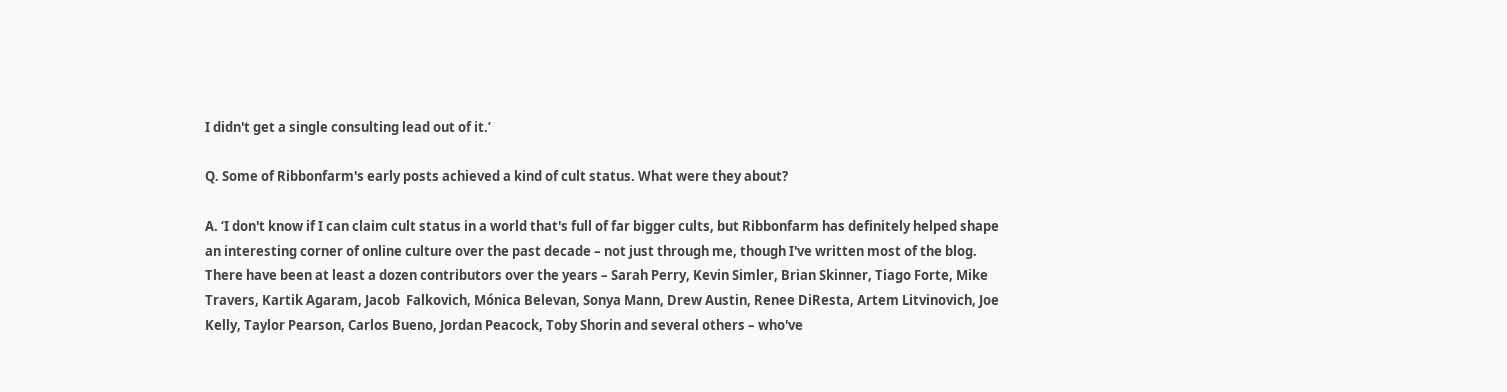I didn't get a single consulting lead out of it.’

Q. Some of Ribbonfarm's early posts achieved a kind of cult status. What were they about?

A. ‘I don't know if I can claim cult status in a world that's full of far bigger cults, but Ribbonfarm has definitely helped shape an interesting corner of online culture over the past decade – not just through me, though I've written most of the blog. There have been at least a dozen contributors over the years – Sarah Perry, Kevin Simler, Brian Skinner, Tiago Forte, Mike Travers, Kartik Agaram, Jacob  Falkovich, Mónica Belevan, Sonya Mann, Drew Austin, Renee DiResta, Artem Litvinovich, Joe Kelly, Taylor Pearson, Carlos Bueno, Jordan Peacock, Toby Shorin and several others – who've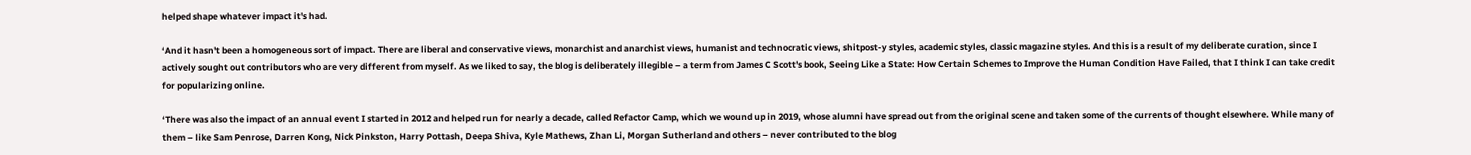helped shape whatever impact it's had.

‘And it hasn't been a homogeneous sort of impact. There are liberal and conservative views, monarchist and anarchist views, humanist and technocratic views, shitpost-y styles, academic styles, classic magazine styles. And this is a result of my deliberate curation, since I actively sought out contributors who are very different from myself. As we liked to say, the blog is deliberately illegible – a term from James C Scott's book, Seeing Like a State: How Certain Schemes to Improve the Human Condition Have Failed, that I think I can take credit for popularizing online.

‘There was also the impact of an annual event I started in 2012 and helped run for nearly a decade, called Refactor Camp, which we wound up in 2019, whose alumni have spread out from the original scene and taken some of the currents of thought elsewhere. While many of them – like Sam Penrose, Darren Kong, Nick Pinkston, Harry Pottash, Deepa Shiva, Kyle Mathews, Zhan Li, Morgan Sutherland and others – never contributed to the blog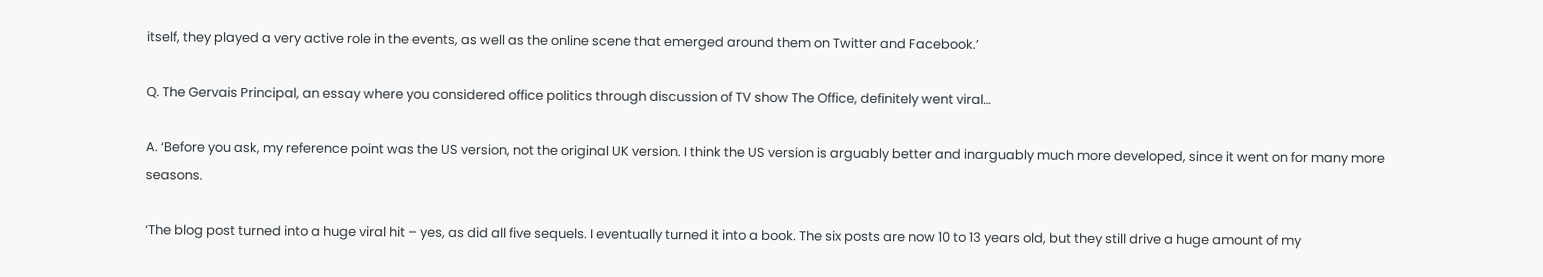itself, they played a very active role in the events, as well as the online scene that emerged around them on Twitter and Facebook.’

Q. The Gervais Principal, an essay where you considered office politics through discussion of TV show The Office, definitely went viral…

A. ‘Before you ask, my reference point was the US version, not the original UK version. I think the US version is arguably better and inarguably much more developed, since it went on for many more seasons.

‘The blog post turned into a huge viral hit – yes, as did all five sequels. I eventually turned it into a book. The six posts are now 10 to 13 years old, but they still drive a huge amount of my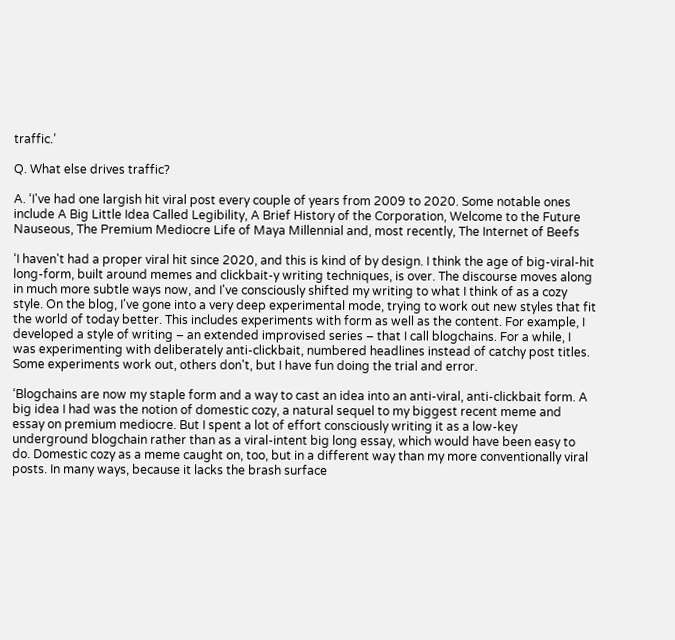traffic.’

Q. What else drives traffic?

A. ‘I've had one largish hit viral post every couple of years from 2009 to 2020. Some notable ones include A Big Little Idea Called Legibility, A Brief History of the Corporation, Welcome to the Future Nauseous, The Premium Mediocre Life of Maya Millennial and, most recently, The Internet of Beefs

‘I haven't had a proper viral hit since 2020, and this is kind of by design. I think the age of big-viral-hit long-form, built around memes and clickbait-y writing techniques, is over. The discourse moves along in much more subtle ways now, and I've consciously shifted my writing to what I think of as a cozy style. On the blog, I've gone into a very deep experimental mode, trying to work out new styles that fit the world of today better. This includes experiments with form as well as the content. For example, I developed a style of writing – an extended improvised series – that I call blogchains. For a while, I was experimenting with deliberately anti-clickbait, numbered headlines instead of catchy post titles. Some experiments work out, others don't, but I have fun doing the trial and error.

‘Blogchains are now my staple form and a way to cast an idea into an anti-viral, anti-clickbait form. A big idea I had was the notion of domestic cozy, a natural sequel to my biggest recent meme and essay on premium mediocre. But I spent a lot of effort consciously writing it as a low-key underground blogchain rather than as a viral-intent big long essay, which would have been easy to do. Domestic cozy as a meme caught on, too, but in a different way than my more conventionally viral posts. In many ways, because it lacks the brash surface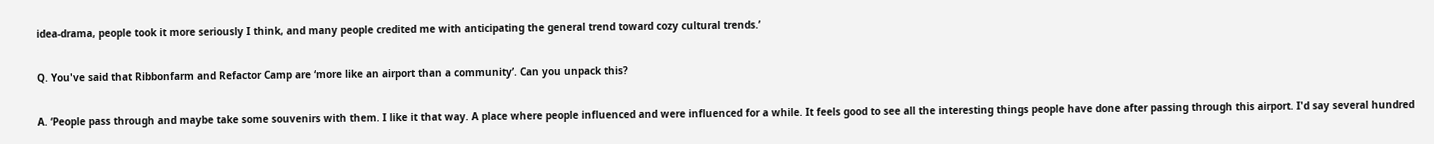idea-drama, people took it more seriously I think, and many people credited me with anticipating the general trend toward cozy cultural trends.’

Q. You've said that Ribbonfarm and Refactor Camp are ‘more like an airport than a community’. Can you unpack this?

A. ‘People pass through and maybe take some souvenirs with them. I like it that way. A place where people influenced and were influenced for a while. It feels good to see all the interesting things people have done after passing through this airport. I'd say several hundred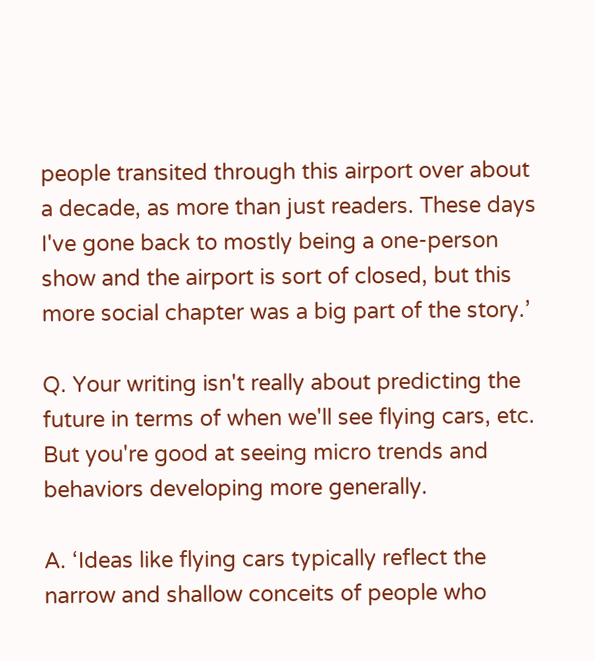people transited through this airport over about a decade, as more than just readers. These days I've gone back to mostly being a one-person show and the airport is sort of closed, but this more social chapter was a big part of the story.’

Q. Your writing isn't really about predicting the future in terms of when we'll see flying cars, etc. But you're good at seeing micro trends and behaviors developing more generally.

A. ‘Ideas like flying cars typically reflect the narrow and shallow conceits of people who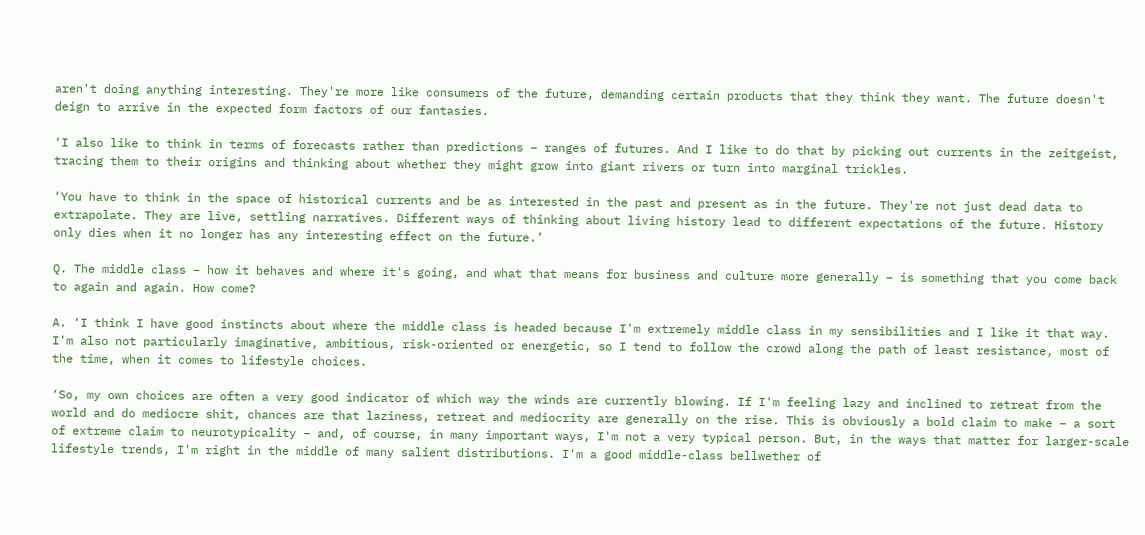aren't doing anything interesting. They're more like consumers of the future, demanding certain products that they think they want. The future doesn't deign to arrive in the expected form factors of our fantasies.

‘I also like to think in terms of forecasts rather than predictions – ranges of futures. And I like to do that by picking out currents in the zeitgeist, tracing them to their origins and thinking about whether they might grow into giant rivers or turn into marginal trickles.

‘You have to think in the space of historical currents and be as interested in the past and present as in the future. They're not just dead data to extrapolate. They are live, settling narratives. Different ways of thinking about living history lead to different expectations of the future. History only dies when it no longer has any interesting effect on the future.’

Q. The middle class – how it behaves and where it's going, and what that means for business and culture more generally – is something that you come back to again and again. How come?

A. ‘I think I have good instincts about where the middle class is headed because I'm extremely middle class in my sensibilities and I like it that way. I'm also not particularly imaginative, ambitious, risk-oriented or energetic, so I tend to follow the crowd along the path of least resistance, most of the time, when it comes to lifestyle choices.

‘So, my own choices are often a very good indicator of which way the winds are currently blowing. If I'm feeling lazy and inclined to retreat from the world and do mediocre shit, chances are that laziness, retreat and mediocrity are generally on the rise. This is obviously a bold claim to make – a sort of extreme claim to neurotypicality – and, of course, in many important ways, I'm not a very typical person. But, in the ways that matter for larger-scale lifestyle trends, I'm right in the middle of many salient distributions. I'm a good middle-class bellwether of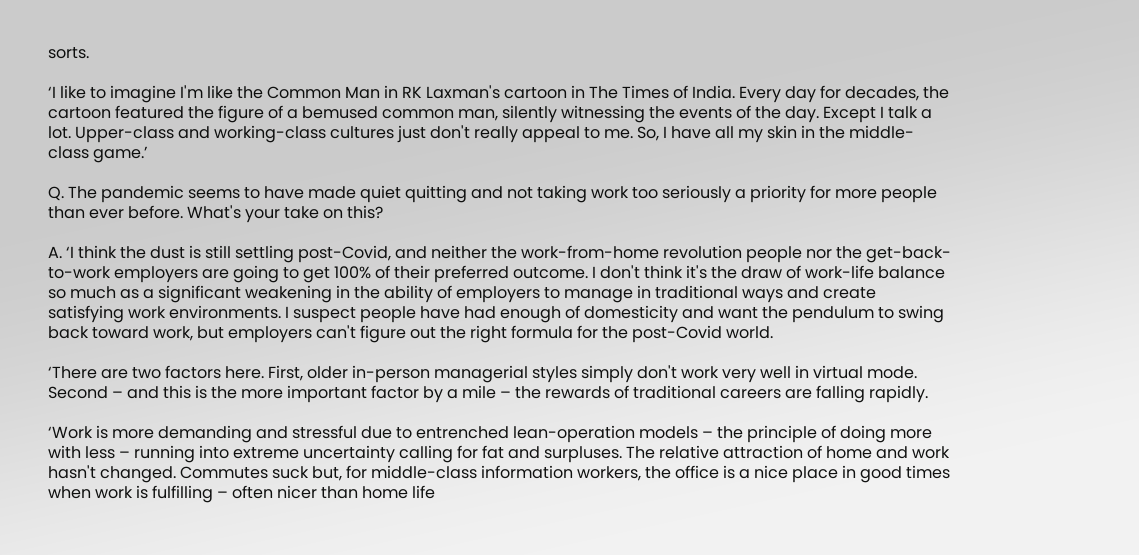sorts.

‘I like to imagine I'm like the Common Man in RK Laxman's cartoon in The Times of India. Every day for decades, the cartoon featured the figure of a bemused common man, silently witnessing the events of the day. Except I talk a lot. Upper-class and working-class cultures just don't really appeal to me. So, I have all my skin in the middle-class game.’

Q. The pandemic seems to have made quiet quitting and not taking work too seriously a priority for more people than ever before. What's your take on this?

A. ‘I think the dust is still settling post-Covid, and neither the work-from-home revolution people nor the get-back-to-work employers are going to get 100% of their preferred outcome. I don't think it's the draw of work-life balance so much as a significant weakening in the ability of employers to manage in traditional ways and create satisfying work environments. I suspect people have had enough of domesticity and want the pendulum to swing back toward work, but employers can't figure out the right formula for the post-Covid world.

‘There are two factors here. First, older in-person managerial styles simply don't work very well in virtual mode. Second – and this is the more important factor by a mile – the rewards of traditional careers are falling rapidly.

‘Work is more demanding and stressful due to entrenched lean-operation models – the principle of doing more with less – running into extreme uncertainty calling for fat and surpluses. The relative attraction of home and work hasn't changed. Commutes suck but, for middle-class information workers, the office is a nice place in good times when work is fulfilling – often nicer than home life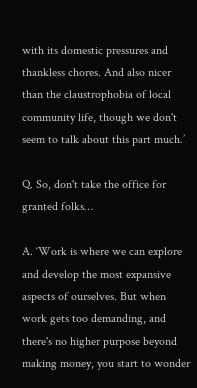with its domestic pressures and thankless chores. And also nicer than the claustrophobia of local community life, though we don't seem to talk about this part much.’

Q. So, don't take the office for granted folks…

A. ‘Work is where we can explore and develop the most expansive aspects of ourselves. But when work gets too demanding, and there's no higher purpose beyond making money, you start to wonder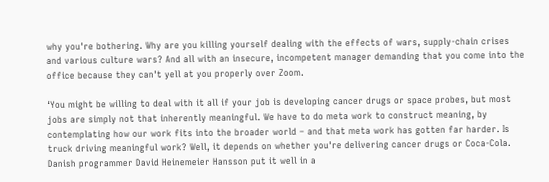why you're bothering. Why are you killing yourself dealing with the effects of wars, supply-chain crises and various culture wars? And all with an insecure, incompetent manager demanding that you come into the office because they can't yell at you properly over Zoom.

‘You might be willing to deal with it all if your job is developing cancer drugs or space probes, but most jobs are simply not that inherently meaningful. We have to do meta work to construct meaning, by contemplating how our work fits into the broader world – and that meta work has gotten far harder. Is truck driving meaningful work? Well, it depends on whether you're delivering cancer drugs or Coca-Cola. Danish programmer David Heinemeier Hansson put it well in a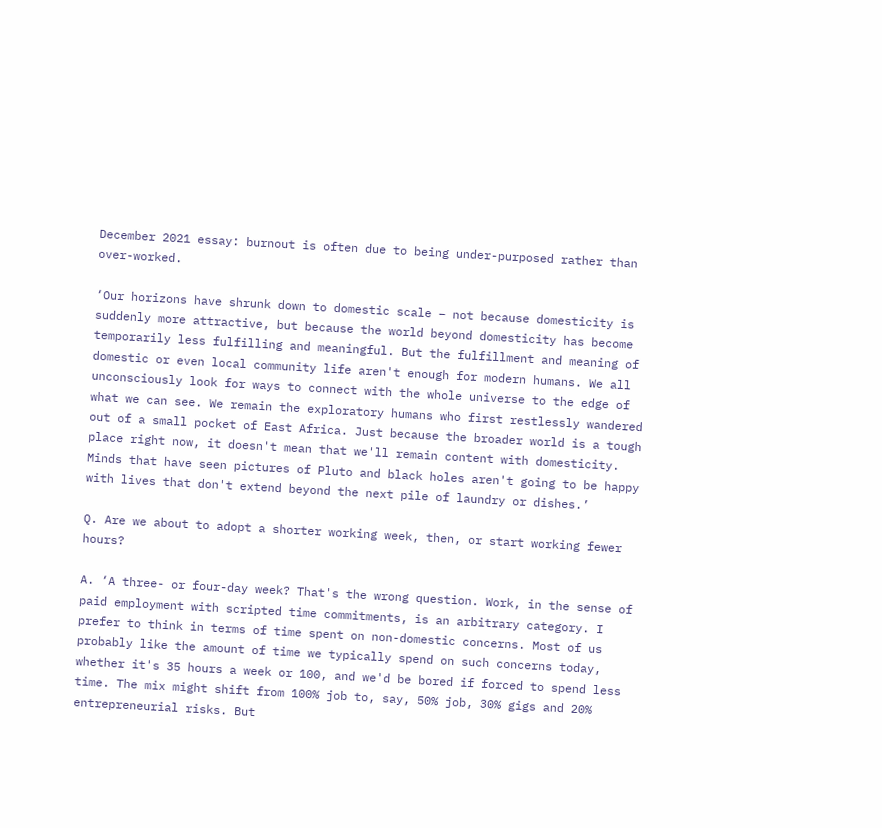December 2021 essay: burnout is often due to being under-purposed rather than over-worked.

‘Our horizons have shrunk down to domestic scale – not because domesticity is suddenly more attractive, but because the world beyond domesticity has become temporarily less fulfilling and meaningful. But the fulfillment and meaning of domestic or even local community life aren't enough for modern humans. We all unconsciously look for ways to connect with the whole universe to the edge of what we can see. We remain the exploratory humans who first restlessly wandered out of a small pocket of East Africa. Just because the broader world is a tough place right now, it doesn't mean that we'll remain content with domesticity. Minds that have seen pictures of Pluto and black holes aren't going to be happy with lives that don't extend beyond the next pile of laundry or dishes.’

Q. Are we about to adopt a shorter working week, then, or start working fewer hours?

A. ‘A three- or four-day week? That's the wrong question. Work, in the sense of paid employment with scripted time commitments, is an arbitrary category. I prefer to think in terms of time spent on non-domestic concerns. Most of us probably like the amount of time we typically spend on such concerns today, whether it's 35 hours a week or 100, and we'd be bored if forced to spend less time. The mix might shift from 100% job to, say, 50% job, 30% gigs and 20% entrepreneurial risks. But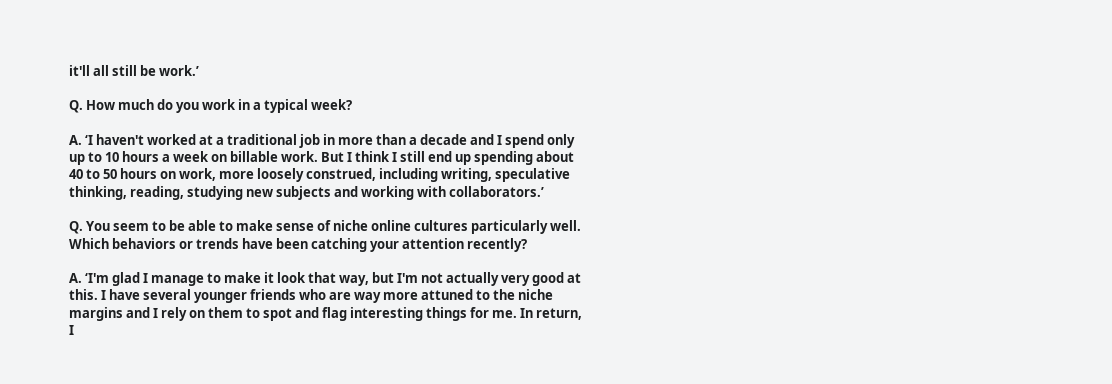it'll all still be work.’

Q. How much do you work in a typical week?

A. ‘I haven't worked at a traditional job in more than a decade and I spend only up to 10 hours a week on billable work. But I think I still end up spending about 40 to 50 hours on work, more loosely construed, including writing, speculative thinking, reading, studying new subjects and working with collaborators.’

Q. You seem to be able to make sense of niche online cultures particularly well. Which behaviors or trends have been catching your attention recently?

A. ‘I'm glad I manage to make it look that way, but I'm not actually very good at this. I have several younger friends who are way more attuned to the niche margins and I rely on them to spot and flag interesting things for me. In return, I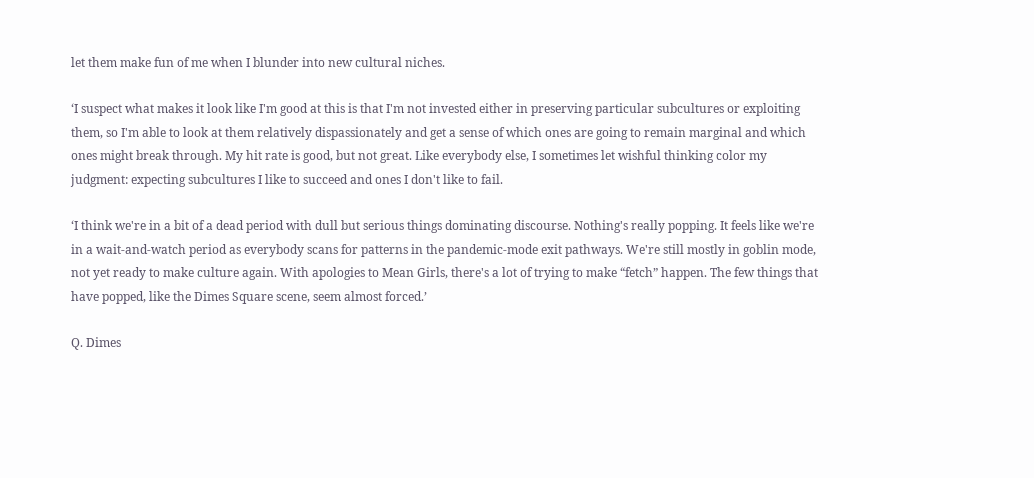let them make fun of me when I blunder into new cultural niches.

‘I suspect what makes it look like I'm good at this is that I'm not invested either in preserving particular subcultures or exploiting them, so I'm able to look at them relatively dispassionately and get a sense of which ones are going to remain marginal and which ones might break through. My hit rate is good, but not great. Like everybody else, I sometimes let wishful thinking color my judgment: expecting subcultures I like to succeed and ones I don't like to fail.

‘I think we're in a bit of a dead period with dull but serious things dominating discourse. Nothing's really popping. It feels like we're in a wait-and-watch period as everybody scans for patterns in the pandemic-mode exit pathways. We're still mostly in goblin mode, not yet ready to make culture again. With apologies to Mean Girls, there's a lot of trying to make “fetch” happen. The few things that have popped, like the Dimes Square scene, seem almost forced.’

Q. Dimes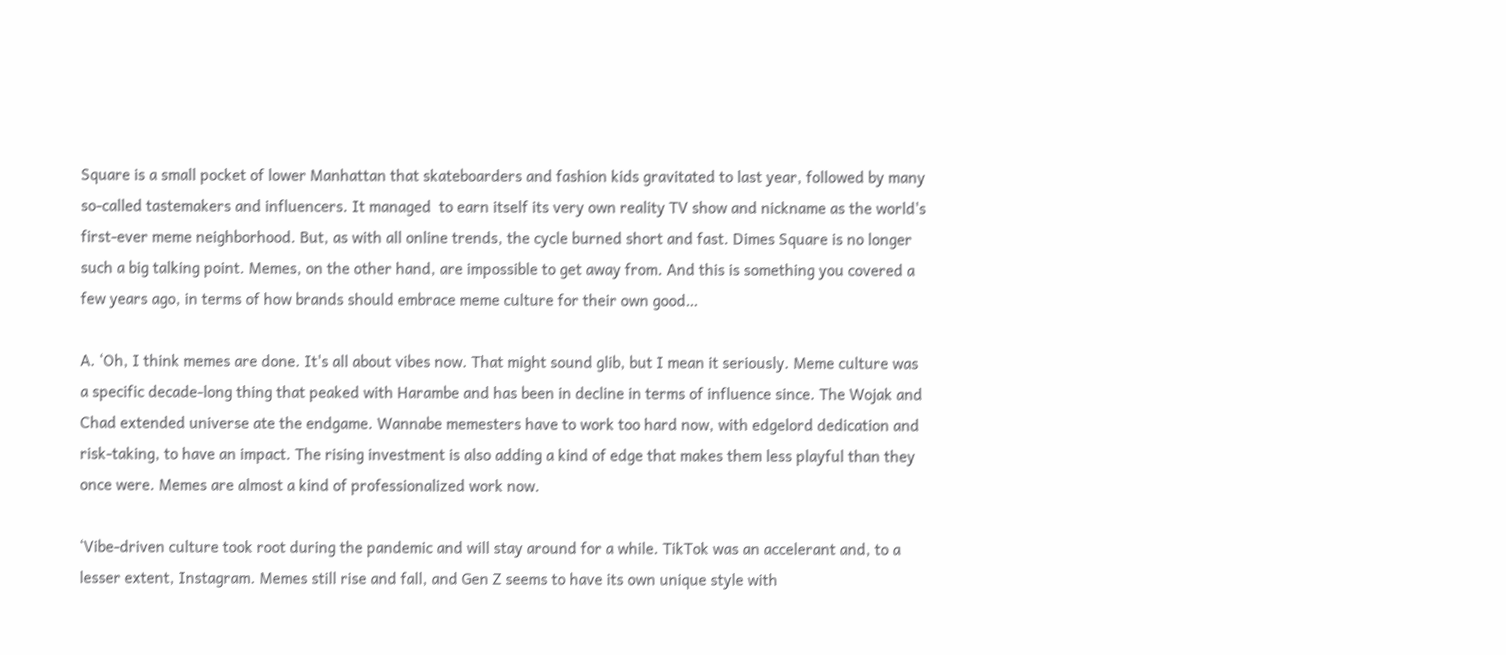Square is a small pocket of lower Manhattan that skateboarders and fashion kids gravitated to last year, followed by many so-called tastemakers and influencers. It managed  to earn itself its very own reality TV show and nickname as the world's first-ever meme neighborhood. But, as with all online trends, the cycle burned short and fast. Dimes Square is no longer such a big talking point. Memes, on the other hand, are impossible to get away from. And this is something you covered a few years ago, in terms of how brands should embrace meme culture for their own good…

A. ‘Oh, I think memes are done. It's all about vibes now. That might sound glib, but I mean it seriously. Meme culture was a specific decade-long thing that peaked with Harambe and has been in decline in terms of influence since. The Wojak and Chad extended universe ate the endgame. Wannabe memesters have to work too hard now, with edgelord dedication and risk-taking, to have an impact. The rising investment is also adding a kind of edge that makes them less playful than they once were. Memes are almost a kind of professionalized work now.

‘Vibe-driven culture took root during the pandemic and will stay around for a while. TikTok was an accelerant and, to a lesser extent, Instagram. Memes still rise and fall, and Gen Z seems to have its own unique style with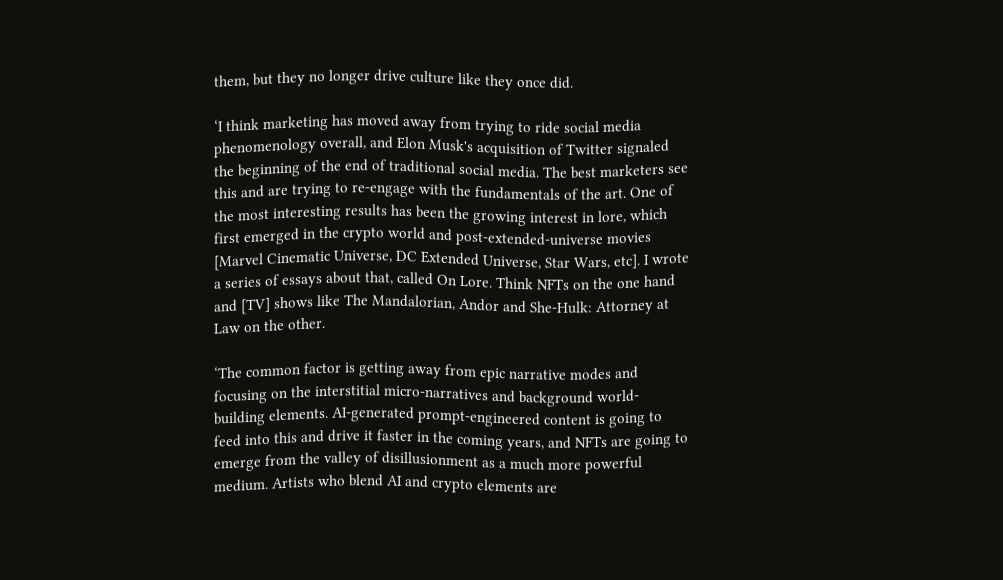them, but they no longer drive culture like they once did.

‘I think marketing has moved away from trying to ride social media phenomenology overall, and Elon Musk's acquisition of Twitter signaled the beginning of the end of traditional social media. The best marketers see this and are trying to re-engage with the fundamentals of the art. One of the most interesting results has been the growing interest in lore, which first emerged in the crypto world and post-extended-universe movies [Marvel Cinematic Universe, DC Extended Universe, Star Wars, etc]. I wrote a series of essays about that, called On Lore. Think NFTs on the one hand and [TV] shows like The Mandalorian, Andor and She-Hulk: Attorney at Law on the other.

‘The common factor is getting away from epic narrative modes and focusing on the interstitial micro-narratives and background world-building elements. AI-generated prompt-engineered content is going to feed into this and drive it faster in the coming years, and NFTs are going to emerge from the valley of disillusionment as a much more powerful medium. Artists who blend AI and crypto elements are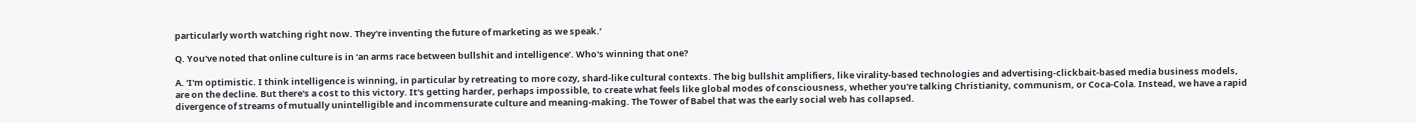particularly worth watching right now. They're inventing the future of marketing as we speak.’

Q. You've noted that online culture is in ‘an arms race between bullshit and intelligence’. Who's winning that one?

A. ‘I'm optimistic. I think intelligence is winning, in particular by retreating to more cozy, shard-like cultural contexts. The big bullshit amplifiers, like virality-based technologies and advertising-clickbait-based media business models, are on the decline. But there's a cost to this victory. It's getting harder, perhaps impossible, to create what feels like global modes of consciousness, whether you're talking Christianity, communism, or Coca-Cola. Instead, we have a rapid divergence of streams of mutually unintelligible and incommensurate culture and meaning-making. The Tower of Babel that was the early social web has collapsed.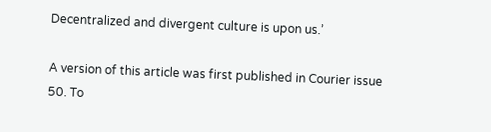Decentralized and divergent culture is upon us.’

A version of this article was first published in Courier issue 50. To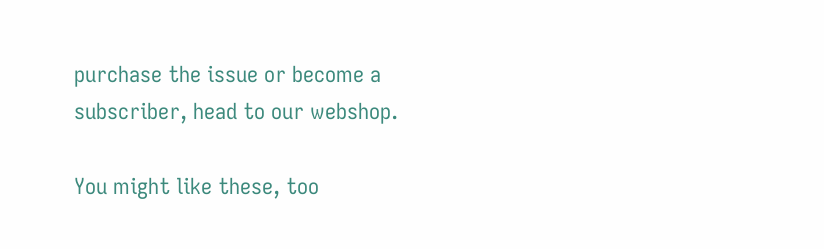purchase the issue or become a subscriber, head to our webshop.

You might like these, too